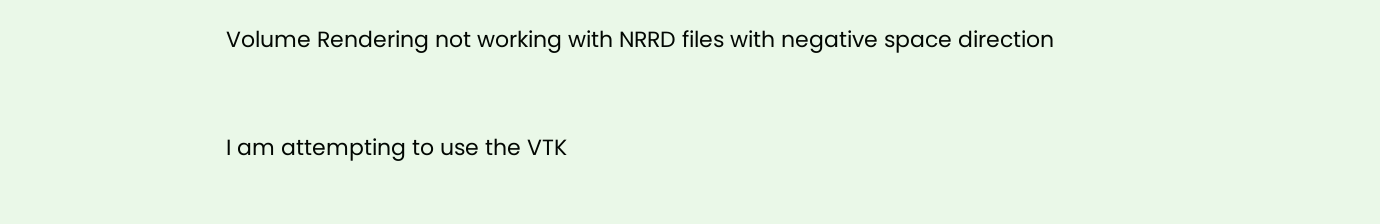Volume Rendering not working with NRRD files with negative space direction


I am attempting to use the VTK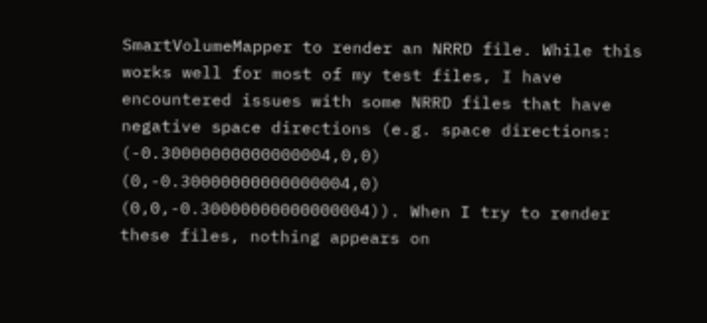SmartVolumeMapper to render an NRRD file. While this works well for most of my test files, I have encountered issues with some NRRD files that have negative space directions (e.g. space directions: (-0.30000000000000004,0,0) (0,-0.30000000000000004,0) (0,0,-0.30000000000000004)). When I try to render these files, nothing appears on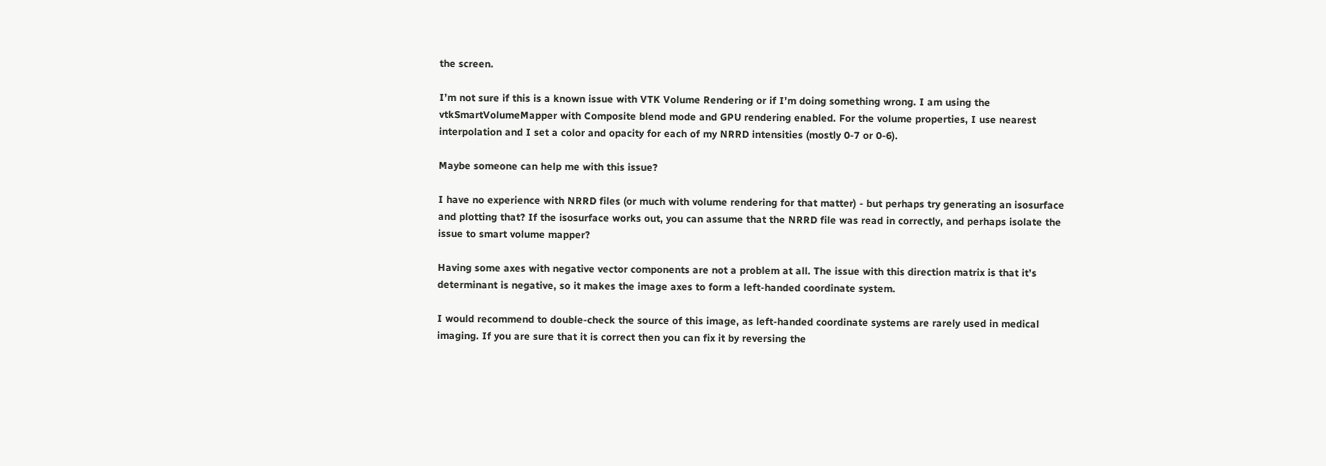the screen.

I’m not sure if this is a known issue with VTK Volume Rendering or if I’m doing something wrong. I am using the vtkSmartVolumeMapper with Composite blend mode and GPU rendering enabled. For the volume properties, I use nearest interpolation and I set a color and opacity for each of my NRRD intensities (mostly 0-7 or 0-6).

Maybe someone can help me with this issue?

I have no experience with NRRD files (or much with volume rendering for that matter) - but perhaps try generating an isosurface and plotting that? If the isosurface works out, you can assume that the NRRD file was read in correctly, and perhaps isolate the issue to smart volume mapper?

Having some axes with negative vector components are not a problem at all. The issue with this direction matrix is that it’s determinant is negative, so it makes the image axes to form a left-handed coordinate system.

I would recommend to double-check the source of this image, as left-handed coordinate systems are rarely used in medical imaging. If you are sure that it is correct then you can fix it by reversing the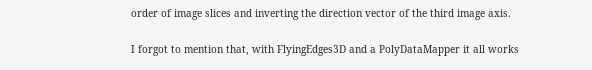order of image slices and inverting the direction vector of the third image axis.

I forgot to mention that, with FlyingEdges3D and a PolyDataMapper it all works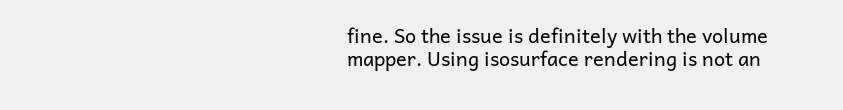fine. So the issue is definitely with the volume mapper. Using isosurface rendering is not an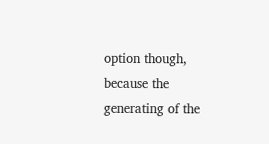option though, because the generating of the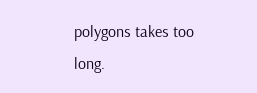polygons takes too long.